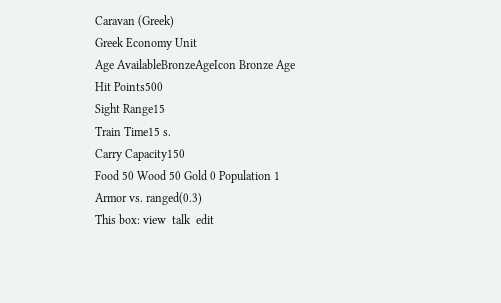Caravan (Greek)
Greek Economy Unit
Age AvailableBronzeAgeIcon Bronze Age
Hit Points500
Sight Range15
Train Time15 s.
Carry Capacity150
Food 50 Wood 50 Gold 0 Population 1
Armor vs. ranged(0.3)
This box: view  talk  edit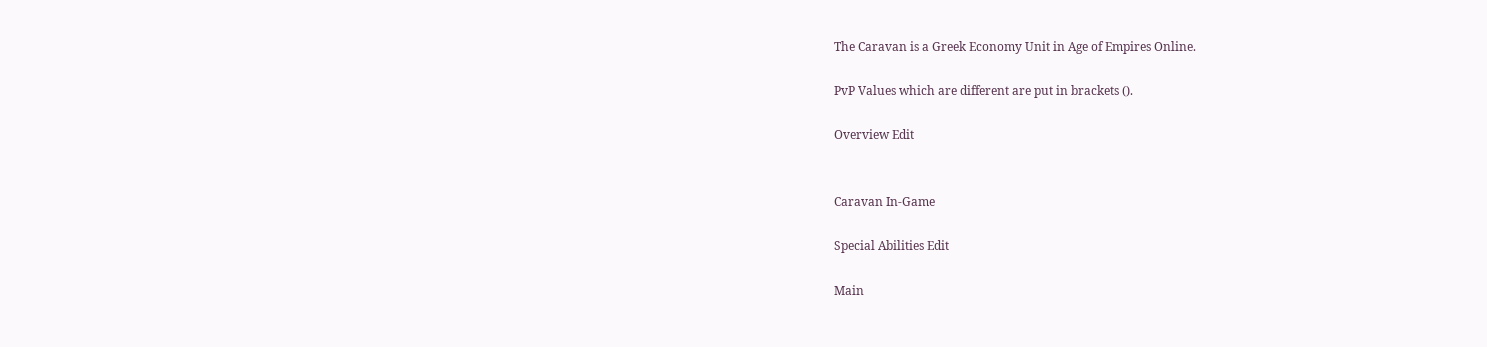The Caravan is a Greek Economy Unit in Age of Empires Online.

PvP Values which are different are put in brackets ().

Overview Edit


Caravan In-Game

Special Abilities Edit

Main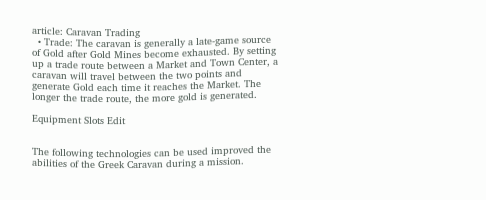article: Caravan Trading
  • Trade: The caravan is generally a late-game source of Gold after Gold Mines become exhausted. By setting up a trade route between a Market and Town Center, a caravan will travel between the two points and generate Gold each time it reaches the Market. The longer the trade route, the more gold is generated.

Equipment Slots Edit


The following technologies can be used improved the abilities of the Greek Caravan during a mission.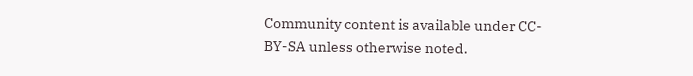Community content is available under CC-BY-SA unless otherwise noted.